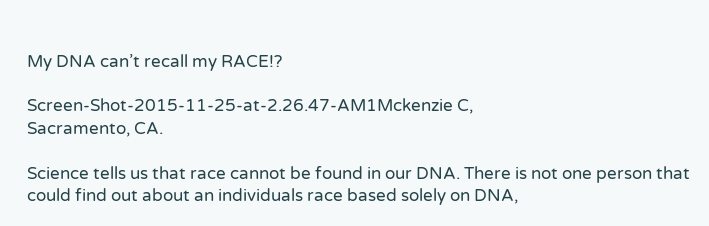My DNA can’t recall my RACE!?

Screen-Shot-2015-11-25-at-2.26.47-AM1Mckenzie C,
Sacramento, CA.

Science tells us that race cannot be found in our DNA. There is not one person that could find out about an individuals race based solely on DNA,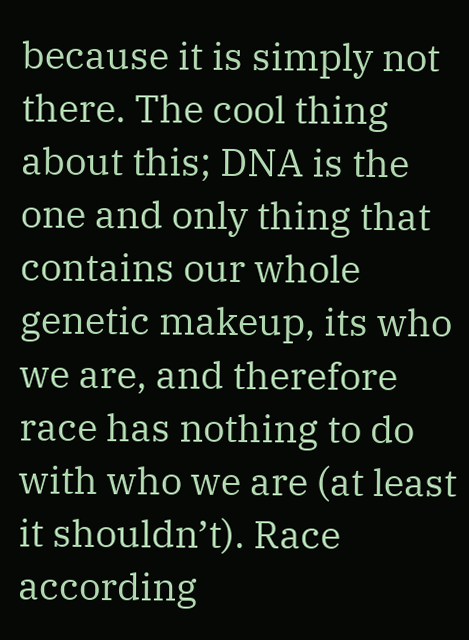because it is simply not there. The cool thing about this; DNA is the one and only thing that contains our whole genetic makeup, its who we are, and therefore race has nothing to do with who we are (at least it shouldn’t). Race according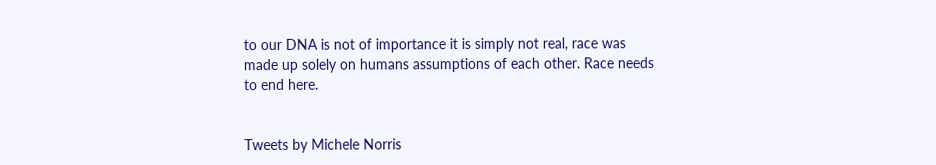to our DNA is not of importance it is simply not real, race was made up solely on humans assumptions of each other. Race needs to end here.


Tweets by Michele Norris